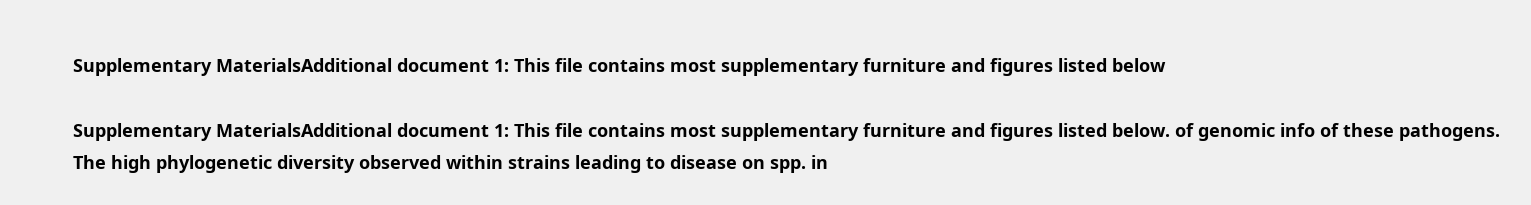Supplementary MaterialsAdditional document 1: This file contains most supplementary furniture and figures listed below

Supplementary MaterialsAdditional document 1: This file contains most supplementary furniture and figures listed below. of genomic info of these pathogens. The high phylogenetic diversity observed within strains leading to disease on spp. in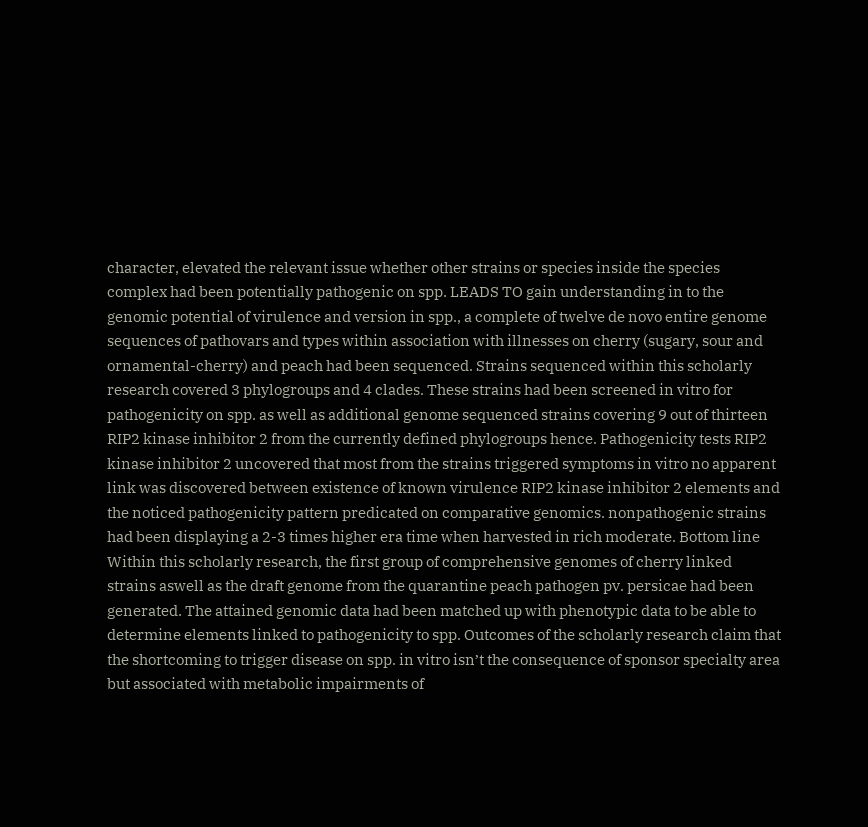character, elevated the relevant issue whether other strains or species inside the species complex had been potentially pathogenic on spp. LEADS TO gain understanding in to the genomic potential of virulence and version in spp., a complete of twelve de novo entire genome sequences of pathovars and types within association with illnesses on cherry (sugary, sour and ornamental-cherry) and peach had been sequenced. Strains sequenced within this scholarly research covered 3 phylogroups and 4 clades. These strains had been screened in vitro for pathogenicity on spp. as well as additional genome sequenced strains covering 9 out of thirteen RIP2 kinase inhibitor 2 from the currently defined phylogroups hence. Pathogenicity tests RIP2 kinase inhibitor 2 uncovered that most from the strains triggered symptoms in vitro no apparent link was discovered between existence of known virulence RIP2 kinase inhibitor 2 elements and the noticed pathogenicity pattern predicated on comparative genomics. nonpathogenic strains had been displaying a 2-3 times higher era time when harvested in rich moderate. Bottom line Within this scholarly research, the first group of comprehensive genomes of cherry linked strains aswell as the draft genome from the quarantine peach pathogen pv. persicae had been generated. The attained genomic data had been matched up with phenotypic data to be able to determine elements linked to pathogenicity to spp. Outcomes of the scholarly research claim that the shortcoming to trigger disease on spp. in vitro isn’t the consequence of sponsor specialty area but associated with metabolic impairments of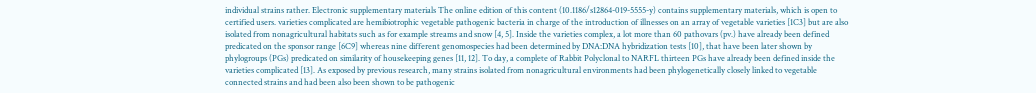individual strains rather. Electronic supplementary materials The online edition of this content (10.1186/s12864-019-5555-y) contains supplementary materials, which is open to certified users. varieties complicated are hemibiotrophic vegetable pathogenic bacteria in charge of the introduction of illnesses on an array of vegetable varieties [1C3] but are also isolated from nonagricultural habitats such as for example streams and snow [4, 5]. Inside the varieties complex, a lot more than 60 pathovars (pv.) have already been defined predicated on the sponsor range [6C9] whereas nine different genomospecies had been determined by DNA:DNA hybridization tests [10], that have been later shown by phylogroups (PGs) predicated on similarity of housekeeping genes [11, 12]. To day, a complete of Rabbit Polyclonal to NARFL thirteen PGs have already been defined inside the varieties complicated [13]. As exposed by previous research, many strains isolated from nonagricultural environments had been phylogenetically closely linked to vegetable connected strains and had been also been shown to be pathogenic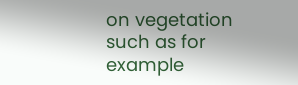on vegetation such as for example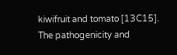kiwifruit and tomato [13C15]. The pathogenicity and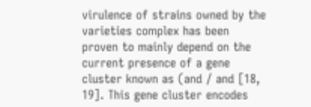virulence of strains owned by the varieties complex has been proven to mainly depend on the current presence of a gene cluster known as (and / and [18, 19]. This gene cluster encodes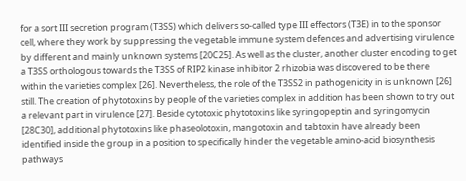for a sort III secretion program (T3SS) which delivers so-called type III effectors (T3E) in to the sponsor cell, where they work by suppressing the vegetable immune system defences and advertising virulence by different and mainly unknown systems [20C25]. As well as the cluster, another cluster encoding to get a T3SS orthologous towards the T3SS of RIP2 kinase inhibitor 2 rhizobia was discovered to be there within the varieties complex [26]. Nevertheless, the role of the T3SS2 in pathogenicity in is unknown [26] still. The creation of phytotoxins by people of the varieties complex in addition has been shown to try out a relevant part in virulence [27]. Beside cytotoxic phytotoxins like syringopeptin and syringomycin [28C30], additional phytotoxins like phaseolotoxin, mangotoxin and tabtoxin have already been identified inside the group in a position to specifically hinder the vegetable amino-acid biosynthesis pathways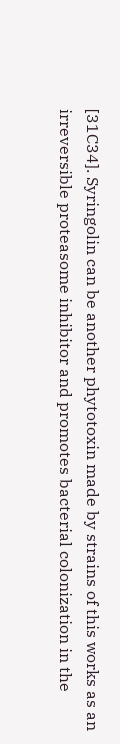[31C34]. Syringolin can be another phytotoxin made by strains of this works as an irreversible proteasome inhibitor and promotes bacterial colonization in the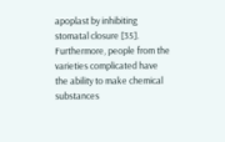apoplast by inhibiting stomatal closure [35]. Furthermore, people from the varieties complicated have the ability to make chemical substances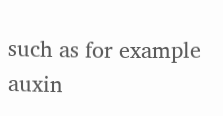such as for example auxin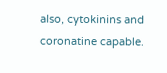also, cytokinins and coronatine capable.